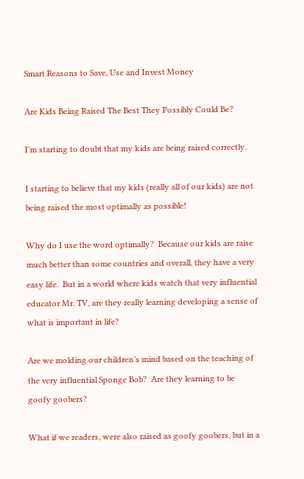Smart Reasons to Save, Use and Invest Money

Are Kids Being Raised The Best They Possibly Could Be?

I’m starting to doubt that my kids are being raised correctly.

I starting to believe that my kids (really all of our kids) are not being raised the most optimally as possible!

Why do I use the word optimally?  Because our kids are raise much better than some countries and overall, they have a very easy life.  But in a world where kids watch that very influential educator Mr. TV, are they really learning developing a sense of what is important in life?

Are we molding our children’s mind based on the teaching of the very influential Sponge Bob?  Are they learning to be goofy goobers?

What if we readers, were also raised as goofy goobers, but in a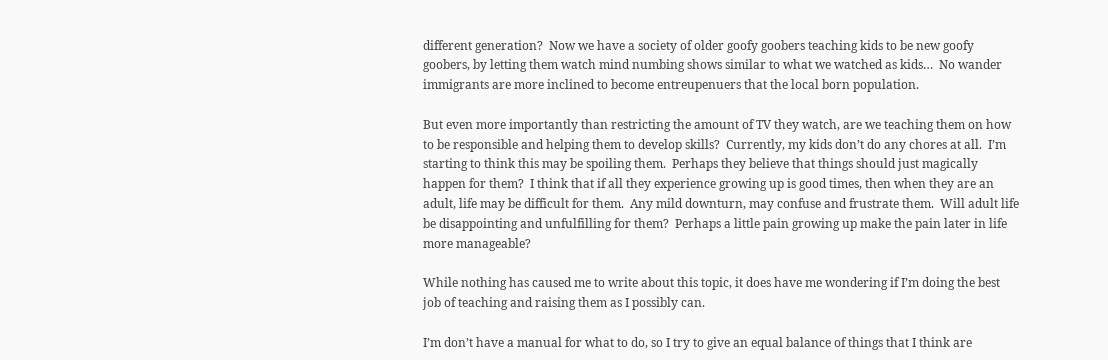different generation?  Now we have a society of older goofy goobers teaching kids to be new goofy goobers, by letting them watch mind numbing shows similar to what we watched as kids…  No wander immigrants are more inclined to become entreupenuers that the local born population.

But even more importantly than restricting the amount of TV they watch, are we teaching them on how to be responsible and helping them to develop skills?  Currently, my kids don’t do any chores at all.  I’m starting to think this may be spoiling them.  Perhaps they believe that things should just magically happen for them?  I think that if all they experience growing up is good times, then when they are an adult, life may be difficult for them.  Any mild downturn, may confuse and frustrate them.  Will adult life be disappointing and unfulfilling for them?  Perhaps a little pain growing up make the pain later in life more manageable?

While nothing has caused me to write about this topic, it does have me wondering if I’m doing the best job of teaching and raising them as I possibly can.

I’m don’t have a manual for what to do, so I try to give an equal balance of things that I think are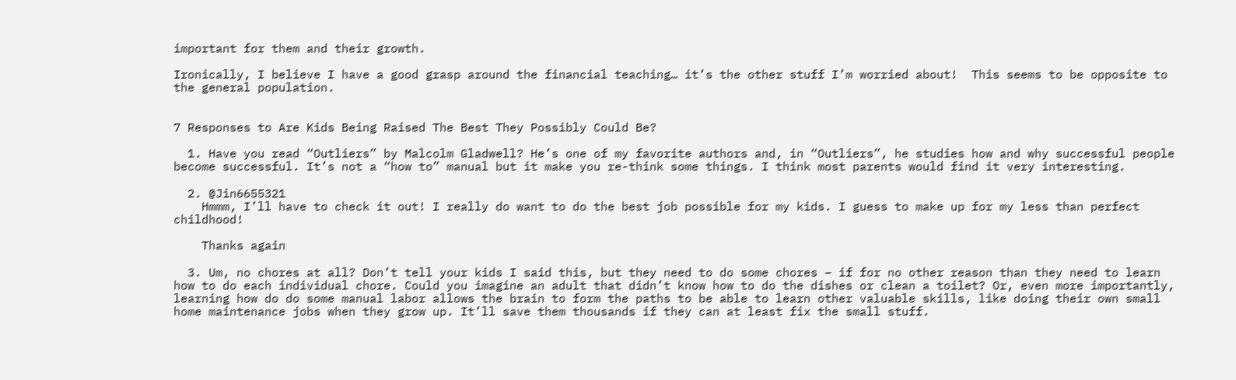important for them and their growth.

Ironically, I believe I have a good grasp around the financial teaching… it’s the other stuff I’m worried about!  This seems to be opposite to the general population.


7 Responses to Are Kids Being Raised The Best They Possibly Could Be?

  1. Have you read “Outliers” by Malcolm Gladwell? He’s one of my favorite authors and, in “Outliers”, he studies how and why successful people become successful. It’s not a “how to” manual but it make you re-think some things. I think most parents would find it very interesting.

  2. @Jin6655321
    Hmmm, I’ll have to check it out! I really do want to do the best job possible for my kids. I guess to make up for my less than perfect childhood!

    Thanks again

  3. Um, no chores at all? Don’t tell your kids I said this, but they need to do some chores – if for no other reason than they need to learn how to do each individual chore. Could you imagine an adult that didn’t know how to do the dishes or clean a toilet? Or, even more importantly, learning how do do some manual labor allows the brain to form the paths to be able to learn other valuable skills, like doing their own small home maintenance jobs when they grow up. It’ll save them thousands if they can at least fix the small stuff.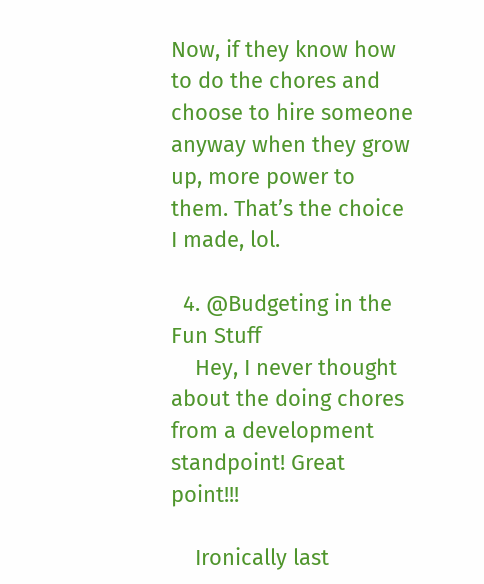Now, if they know how to do the chores and choose to hire someone anyway when they grow up, more power to them. That’s the choice I made, lol.

  4. @Budgeting in the Fun Stuff
    Hey, I never thought about the doing chores from a development standpoint! Great point!!!

    Ironically last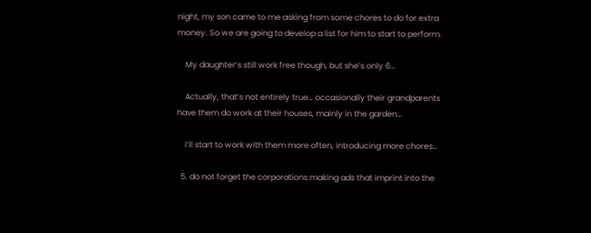night, my son came to me asking from some chores to do for extra money. So we are going to develop a list for him to start to perform.

    My daughter’s still work free though, but she’s only 6…

    Actually, that’s not entirely true… occasionally their grandparents have them do work at their houses, mainly in the garden…

    I’ll start to work with them more often, introducing more chores…

  5. do not forget the corporations making ads that imprint into the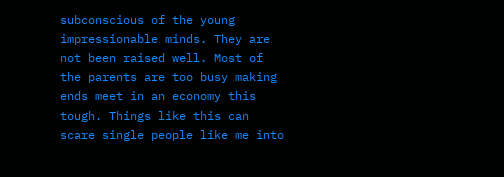subconscious of the young impressionable minds. They are not been raised well. Most of the parents are too busy making ends meet in an economy this tough. Things like this can scare single people like me into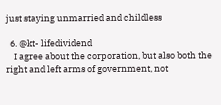just staying unmarried and childless

  6. @kt- lifedividend
    I agree about the corporation, but also both the right and left arms of government, not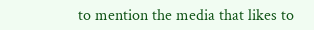to mention the media that likes to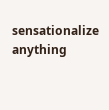sensationalize anything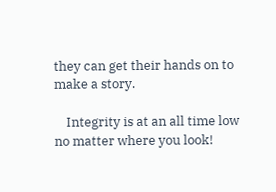they can get their hands on to make a story.

    Integrity is at an all time low no matter where you look!